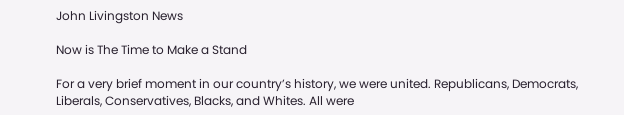John Livingston News

Now is The Time to Make a Stand

For a very brief moment in our country’s history, we were united. Republicans, Democrats, Liberals, Conservatives, Blacks, and Whites. All were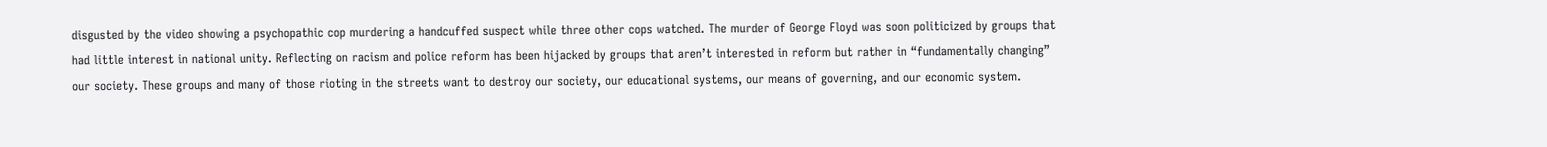disgusted by the video showing a psychopathic cop murdering a handcuffed suspect while three other cops watched. The murder of George Floyd was soon politicized by groups that had little interest in national unity. Reflecting on racism and police reform has been hijacked by groups that aren’t interested in reform but rather in “fundamentally changing” our society. These groups and many of those rioting in the streets want to destroy our society, our educational systems, our means of governing, and our economic system.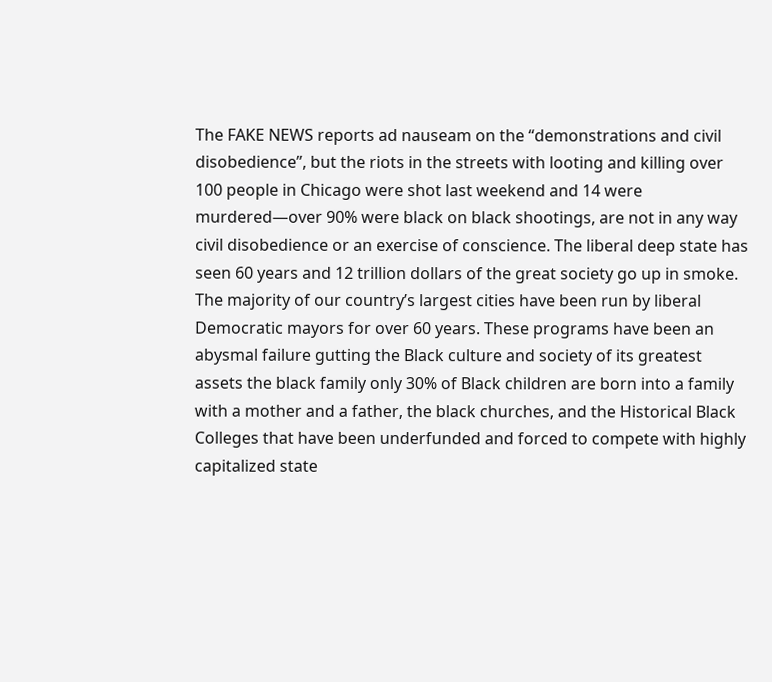The FAKE NEWS reports ad nauseam on the “demonstrations and civil disobedience”, but the riots in the streets with looting and killing over 100 people in Chicago were shot last weekend and 14 were murdered—over 90% were black on black shootings, are not in any way civil disobedience or an exercise of conscience. The liberal deep state has seen 60 years and 12 trillion dollars of the great society go up in smoke. The majority of our country’s largest cities have been run by liberal Democratic mayors for over 60 years. These programs have been an abysmal failure gutting the Black culture and society of its greatest assets the black family only 30% of Black children are born into a family with a mother and a father, the black churches, and the Historical Black Colleges that have been underfunded and forced to compete with highly capitalized state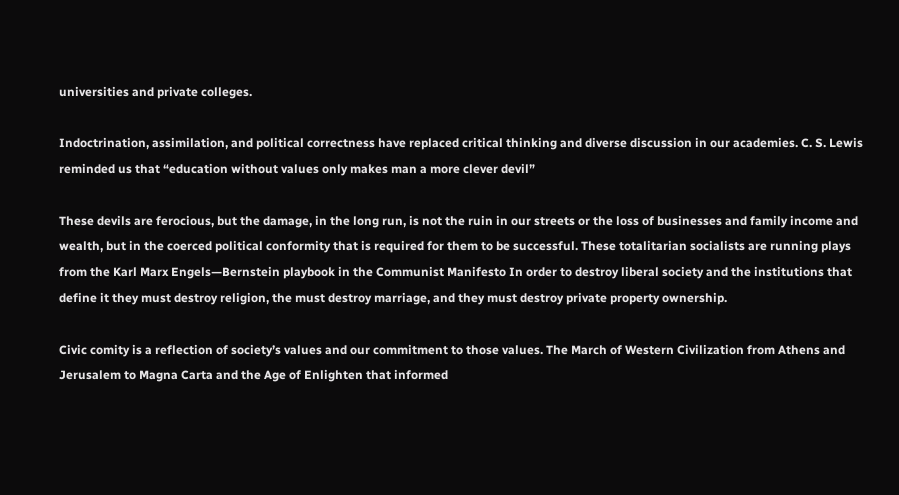universities and private colleges.

Indoctrination, assimilation, and political correctness have replaced critical thinking and diverse discussion in our academies. C. S. Lewis reminded us that “education without values only makes man a more clever devil”

These devils are ferocious, but the damage, in the long run, is not the ruin in our streets or the loss of businesses and family income and wealth, but in the coerced political conformity that is required for them to be successful. These totalitarian socialists are running plays from the Karl Marx Engels—Bernstein playbook in the Communist Manifesto In order to destroy liberal society and the institutions that define it they must destroy religion, the must destroy marriage, and they must destroy private property ownership.

Civic comity is a reflection of society’s values and our commitment to those values. The March of Western Civilization from Athens and Jerusalem to Magna Carta and the Age of Enlighten that informed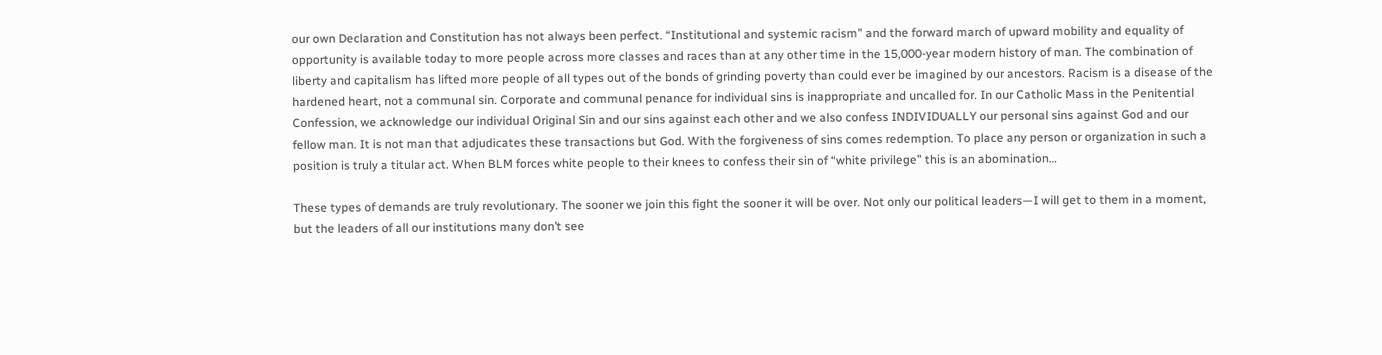our own Declaration and Constitution has not always been perfect. “Institutional and systemic racism” and the forward march of upward mobility and equality of opportunity is available today to more people across more classes and races than at any other time in the 15,000-year modern history of man. The combination of liberty and capitalism has lifted more people of all types out of the bonds of grinding poverty than could ever be imagined by our ancestors. Racism is a disease of the hardened heart, not a communal sin. Corporate and communal penance for individual sins is inappropriate and uncalled for. In our Catholic Mass in the Penitential Confession, we acknowledge our individual Original Sin and our sins against each other and we also confess INDIVIDUALLY our personal sins against God and our fellow man. It is not man that adjudicates these transactions but God. With the forgiveness of sins comes redemption. To place any person or organization in such a position is truly a titular act. When BLM forces white people to their knees to confess their sin of “white privilege” this is an abomination…

These types of demands are truly revolutionary. The sooner we join this fight the sooner it will be over. Not only our political leaders—I will get to them in a moment, but the leaders of all our institutions many don’t see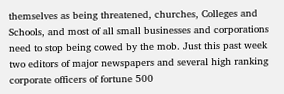themselves as being threatened, churches, Colleges and Schools, and most of all small businesses and corporations need to stop being cowed by the mob. Just this past week two editors of major newspapers and several high ranking corporate officers of fortune 500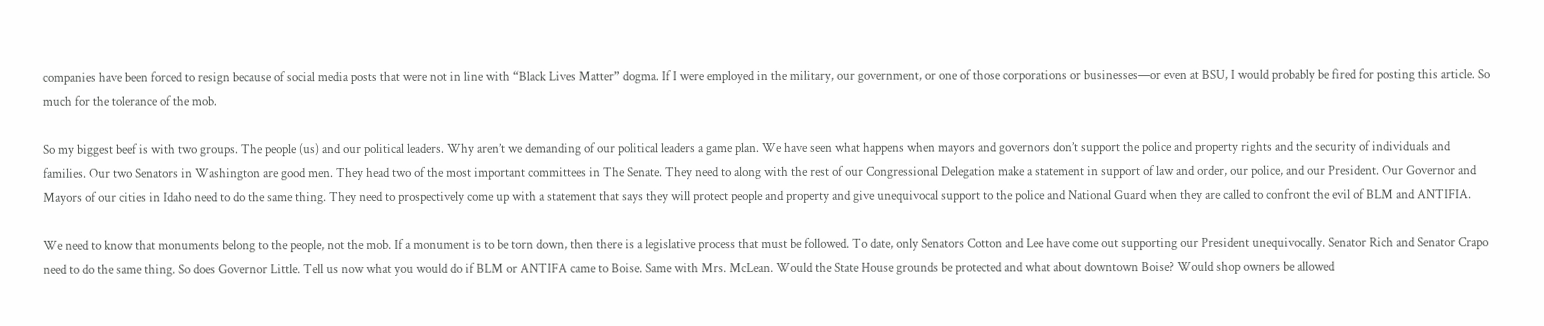companies have been forced to resign because of social media posts that were not in line with “Black Lives Matter” dogma. If I were employed in the military, our government, or one of those corporations or businesses—or even at BSU, I would probably be fired for posting this article. So much for the tolerance of the mob.

So my biggest beef is with two groups. The people (us) and our political leaders. Why aren’t we demanding of our political leaders a game plan. We have seen what happens when mayors and governors don’t support the police and property rights and the security of individuals and families. Our two Senators in Washington are good men. They head two of the most important committees in The Senate. They need to along with the rest of our Congressional Delegation make a statement in support of law and order, our police, and our President. Our Governor and Mayors of our cities in Idaho need to do the same thing. They need to prospectively come up with a statement that says they will protect people and property and give unequivocal support to the police and National Guard when they are called to confront the evil of BLM and ANTIFIA.

We need to know that monuments belong to the people, not the mob. If a monument is to be torn down, then there is a legislative process that must be followed. To date, only Senators Cotton and Lee have come out supporting our President unequivocally. Senator Rich and Senator Crapo need to do the same thing. So does Governor Little. Tell us now what you would do if BLM or ANTIFA came to Boise. Same with Mrs. McLean. Would the State House grounds be protected and what about downtown Boise? Would shop owners be allowed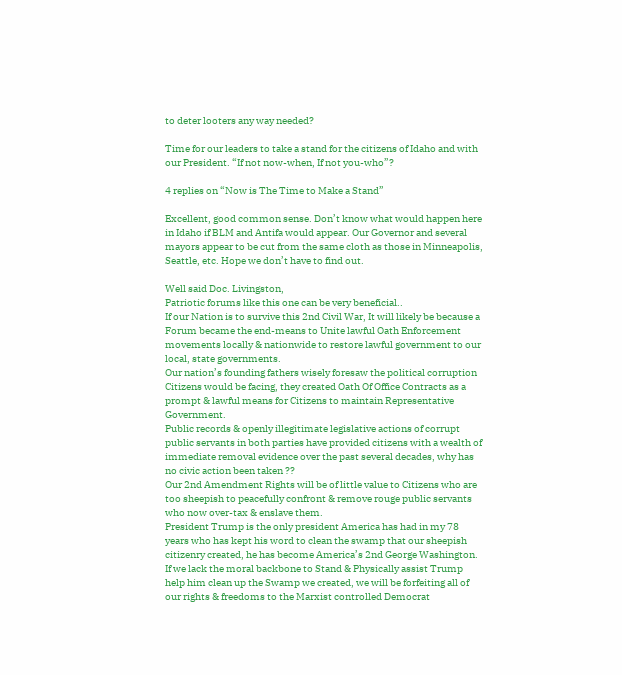to deter looters any way needed?

Time for our leaders to take a stand for the citizens of Idaho and with our President. “If not now-when, If not you-who”?

4 replies on “Now is The Time to Make a Stand”

Excellent, good common sense. Don’t know what would happen here in Idaho if BLM and Antifa would appear. Our Governor and several mayors appear to be cut from the same cloth as those in Minneapolis, Seattle, etc. Hope we don’t have to find out.

Well said Doc. Livingston,
Patriotic forums like this one can be very beneficial..
If our Nation is to survive this 2nd Civil War, It will likely be because a Forum became the end-means to Unite lawful Oath Enforcement movements locally & nationwide to restore lawful government to our local, state governments.
Our nation’s founding fathers wisely foresaw the political corruption Citizens would be facing, they created Oath Of Office Contracts as a prompt & lawful means for Citizens to maintain Representative Government.
Public records & openly illegitimate legislative actions of corrupt public servants in both parties have provided citizens with a wealth of immediate removal evidence over the past several decades, why has no civic action been taken ??
Our 2nd Amendment Rights will be of little value to Citizens who are too sheepish to peacefully confront & remove rouge public servants who now over-tax & enslave them.
President Trump is the only president America has had in my 78 years who has kept his word to clean the swamp that our sheepish citizenry created, he has become America’s 2nd George Washington. If we lack the moral backbone to Stand & Physically assist Trump help him clean up the Swamp we created, we will be forfeiting all of our rights & freedoms to the Marxist controlled Democrat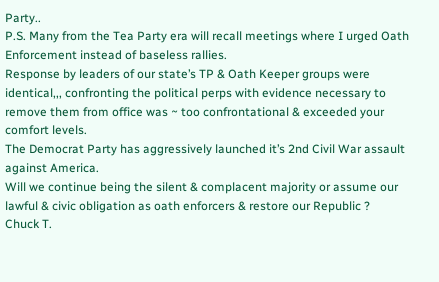Party..
P.S. Many from the Tea Party era will recall meetings where I urged Oath Enforcement instead of baseless rallies.
Response by leaders of our state’s TP & Oath Keeper groups were identical,,, confronting the political perps with evidence necessary to remove them from office was ~ too confrontational & exceeded your comfort levels.
The Democrat Party has aggressively launched it’s 2nd Civil War assault against America.
Will we continue being the silent & complacent majority or assume our lawful & civic obligation as oath enforcers & restore our Republic ?
Chuck T.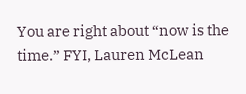You are right about “now is the time.” FYI, Lauren McLean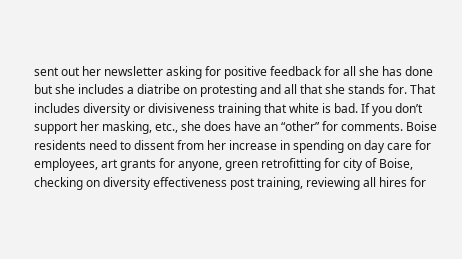sent out her newsletter asking for positive feedback for all she has done but she includes a diatribe on protesting and all that she stands for. That includes diversity or divisiveness training that white is bad. If you don’t support her masking, etc., she does have an “other” for comments. Boise residents need to dissent from her increase in spending on day care for employees, art grants for anyone, green retrofitting for city of Boise, checking on diversity effectiveness post training, reviewing all hires for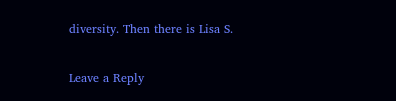diversity. Then there is Lisa S.

Leave a Reply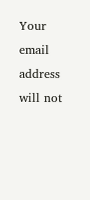Your email address will not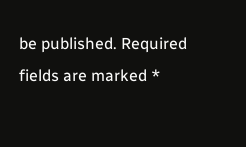be published. Required fields are marked *